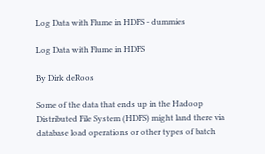Log Data with Flume in HDFS - dummies

Log Data with Flume in HDFS

By Dirk deRoos

Some of the data that ends up in the Hadoop Distributed File System (HDFS) might land there via database load operations or other types of batch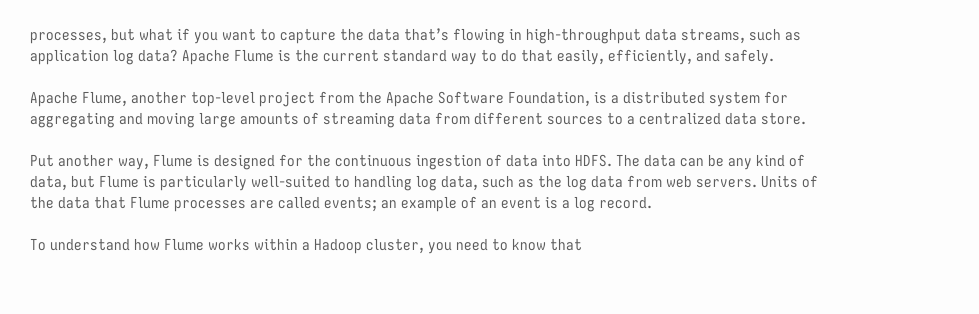processes, but what if you want to capture the data that’s flowing in high-throughput data streams, such as application log data? Apache Flume is the current standard way to do that easily, efficiently, and safely.

Apache Flume, another top-level project from the Apache Software Foundation, is a distributed system for aggregating and moving large amounts of streaming data from different sources to a centralized data store.

Put another way, Flume is designed for the continuous ingestion of data into HDFS. The data can be any kind of data, but Flume is particularly well-suited to handling log data, such as the log data from web servers. Units of the data that Flume processes are called events; an example of an event is a log record.

To understand how Flume works within a Hadoop cluster, you need to know that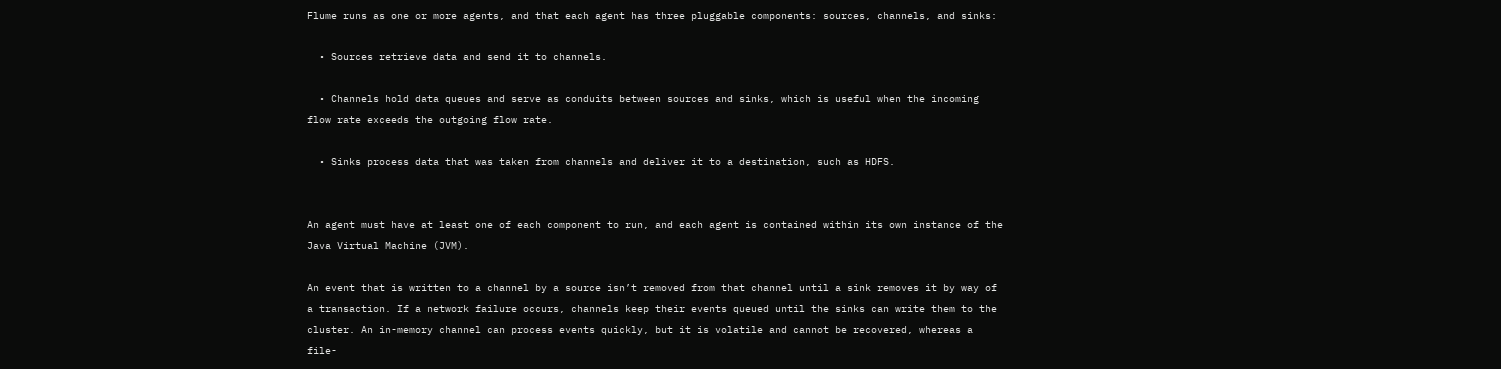Flume runs as one or more agents, and that each agent has three pluggable components: sources, channels, and sinks:

  • Sources retrieve data and send it to channels.

  • Channels hold data queues and serve as conduits between sources and sinks, which is useful when the incoming flow rate exceeds the outgoing flow rate.

  • Sinks process data that was taken from channels and deliver it to a destination, such as HDFS.


An agent must have at least one of each component to run, and each agent is contained within its own instance of the Java Virtual Machine (JVM).

An event that is written to a channel by a source isn’t removed from that channel until a sink removes it by way of a transaction. If a network failure occurs, channels keep their events queued until the sinks can write them to the cluster. An in-memory channel can process events quickly, but it is volatile and cannot be recovered, whereas a file-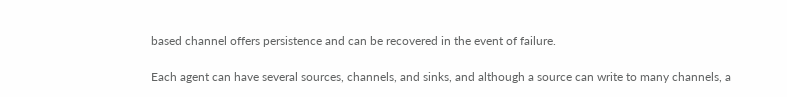based channel offers persistence and can be recovered in the event of failure.

Each agent can have several sources, channels, and sinks, and although a source can write to many channels, a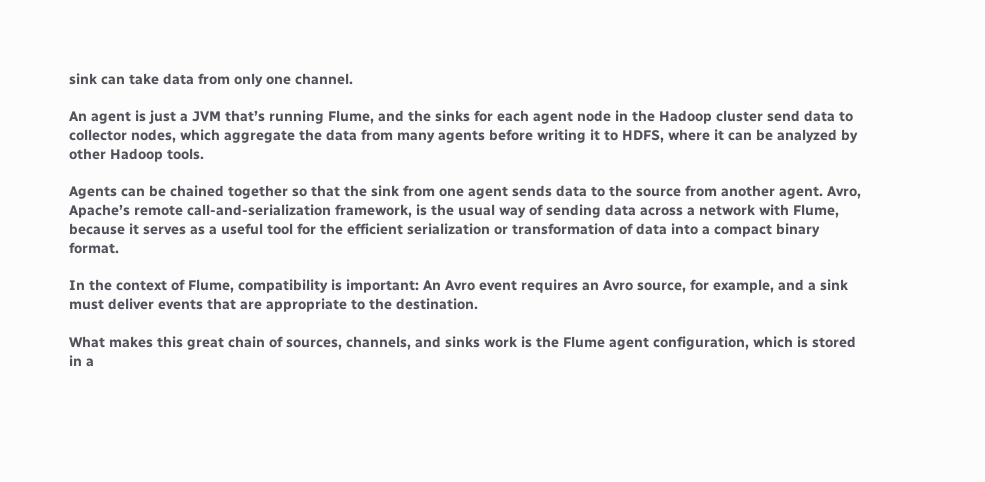sink can take data from only one channel.

An agent is just a JVM that’s running Flume, and the sinks for each agent node in the Hadoop cluster send data to collector nodes, which aggregate the data from many agents before writing it to HDFS, where it can be analyzed by other Hadoop tools.

Agents can be chained together so that the sink from one agent sends data to the source from another agent. Avro, Apache’s remote call-and-serialization framework, is the usual way of sending data across a network with Flume, because it serves as a useful tool for the efficient serialization or transformation of data into a compact binary format.

In the context of Flume, compatibility is important: An Avro event requires an Avro source, for example, and a sink must deliver events that are appropriate to the destination.

What makes this great chain of sources, channels, and sinks work is the Flume agent configuration, which is stored in a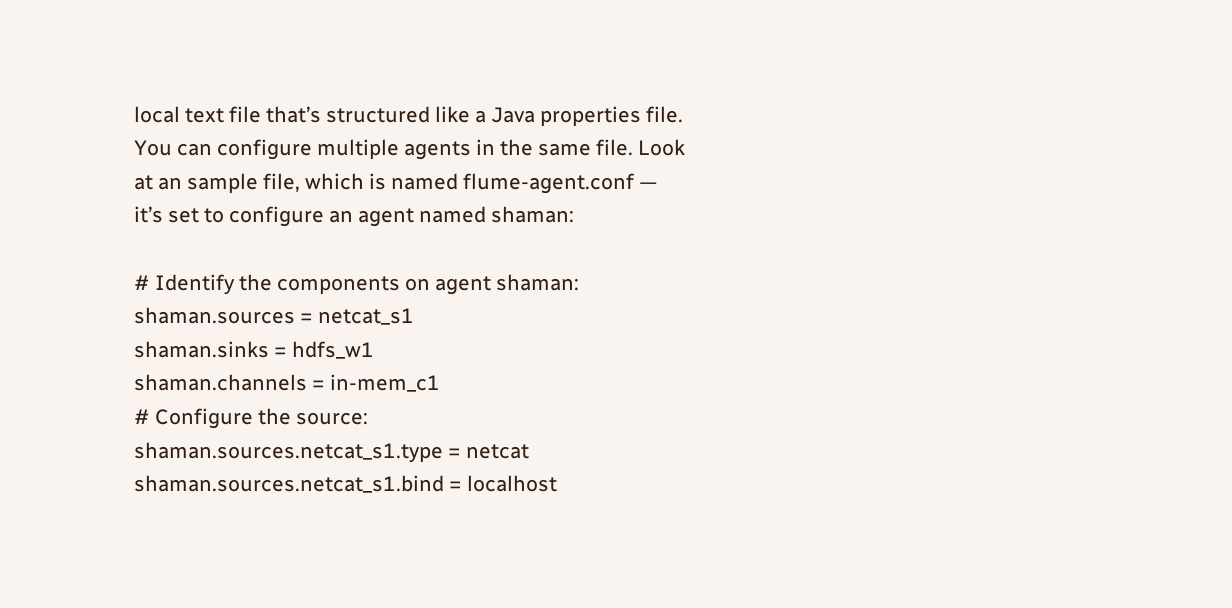local text file that’s structured like a Java properties file. You can configure multiple agents in the same file. Look at an sample file, which is named flume-agent.conf — it’s set to configure an agent named shaman:

# Identify the components on agent shaman:
shaman.sources = netcat_s1
shaman.sinks = hdfs_w1
shaman.channels = in-mem_c1
# Configure the source:
shaman.sources.netcat_s1.type = netcat
shaman.sources.netcat_s1.bind = localhost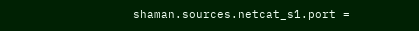shaman.sources.netcat_s1.port =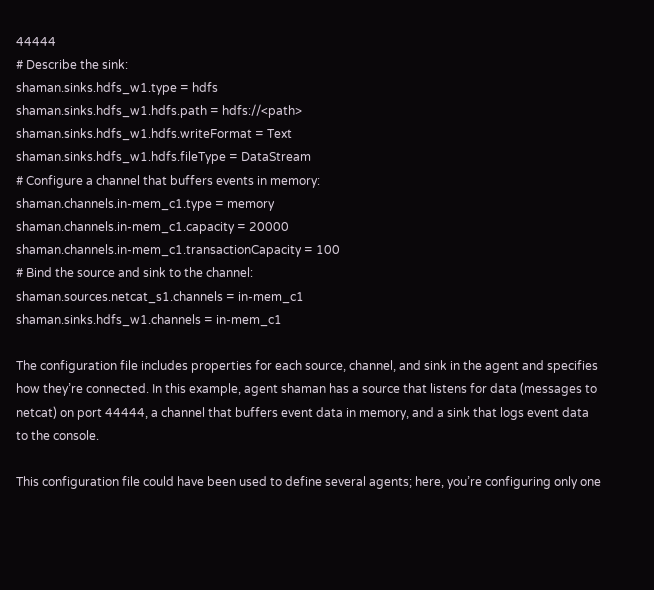44444
# Describe the sink:
shaman.sinks.hdfs_w1.type = hdfs
shaman.sinks.hdfs_w1.hdfs.path = hdfs://<path>
shaman.sinks.hdfs_w1.hdfs.writeFormat = Text
shaman.sinks.hdfs_w1.hdfs.fileType = DataStream
# Configure a channel that buffers events in memory:
shaman.channels.in-mem_c1.type = memory
shaman.channels.in-mem_c1.capacity = 20000
shaman.channels.in-mem_c1.transactionCapacity = 100
# Bind the source and sink to the channel:
shaman.sources.netcat_s1.channels = in-mem_c1
shaman.sinks.hdfs_w1.channels = in-mem_c1

The configuration file includes properties for each source, channel, and sink in the agent and specifies how they’re connected. In this example, agent shaman has a source that listens for data (messages to netcat) on port 44444, a channel that buffers event data in memory, and a sink that logs event data to the console.

This configuration file could have been used to define several agents; here, you’re configuring only one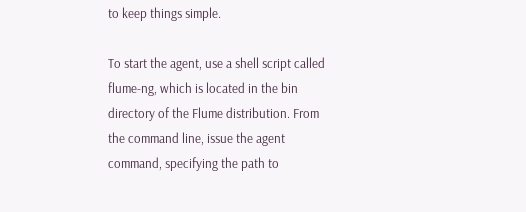to keep things simple.

To start the agent, use a shell script called flume-ng, which is located in the bin directory of the Flume distribution. From the command line, issue the agent command, specifying the path to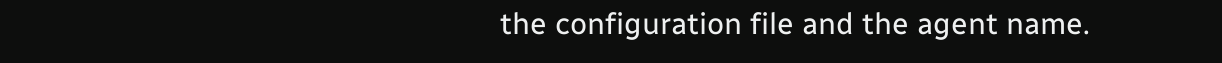the configuration file and the agent name.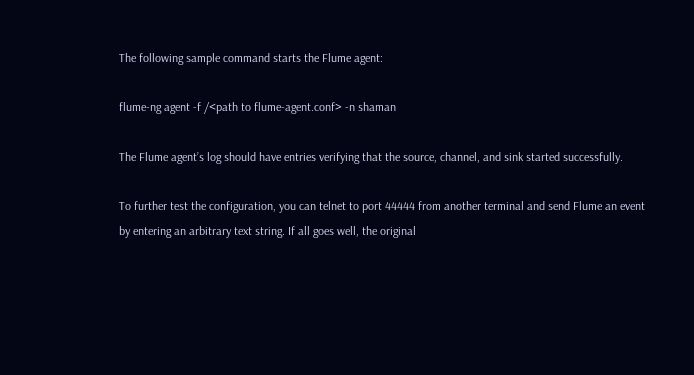The following sample command starts the Flume agent:

flume-ng agent -f /<path to flume-agent.conf> -n shaman

The Flume agent’s log should have entries verifying that the source, channel, and sink started successfully.

To further test the configuration, you can telnet to port 44444 from another terminal and send Flume an event by entering an arbitrary text string. If all goes well, the original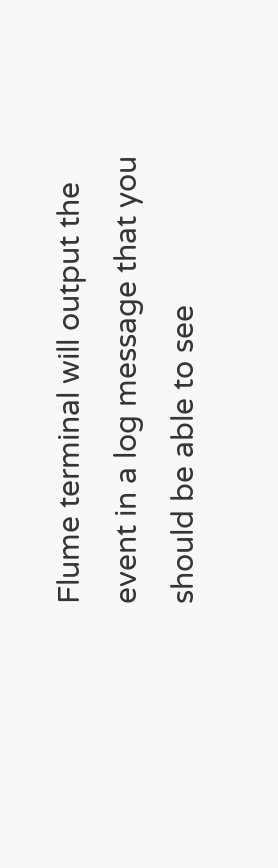Flume terminal will output the event in a log message that you should be able to see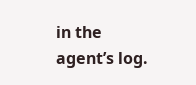in the agent’s log.